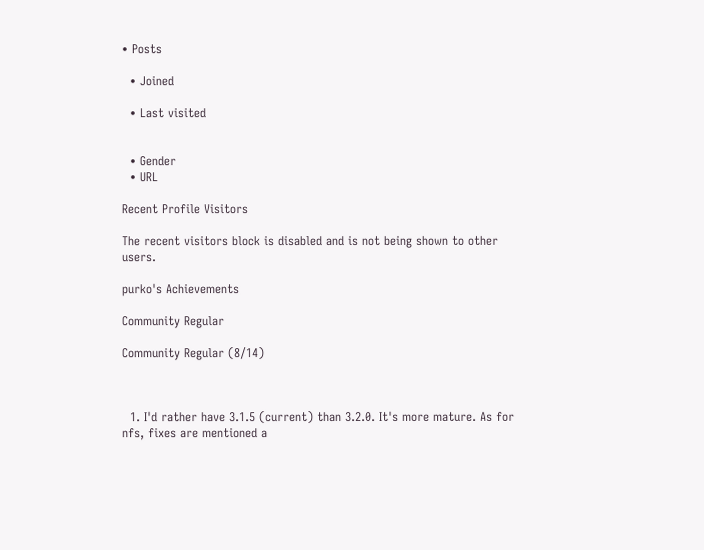• Posts

  • Joined

  • Last visited


  • Gender
  • URL

Recent Profile Visitors

The recent visitors block is disabled and is not being shown to other users.

purko's Achievements

Community Regular

Community Regular (8/14)



  1. I'd rather have 3.1.5 (current) than 3.2.0. It's more mature. As for nfs, fixes are mentioned a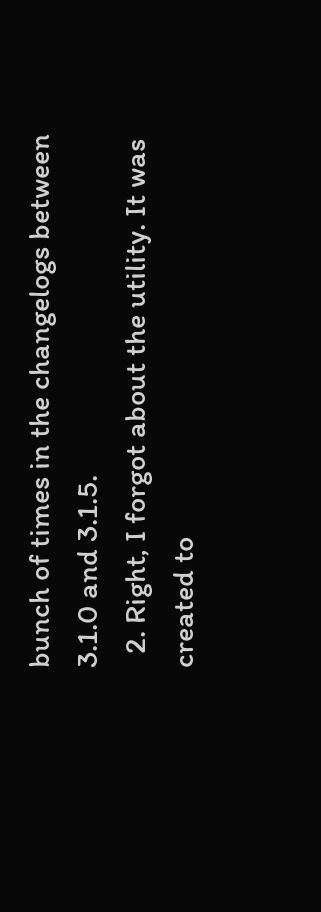bunch of times in the changelogs between 3.1.0 and 3.1.5.
  2. Right, I forgot about the utility. It was created to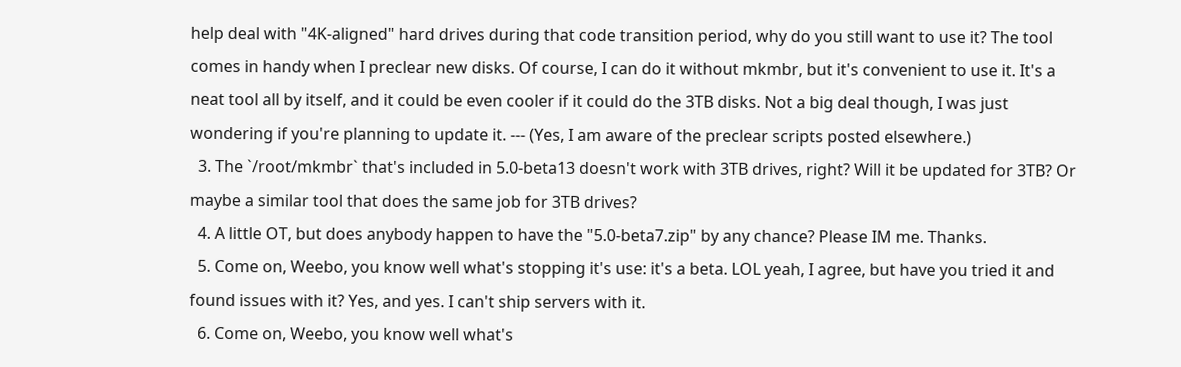help deal with "4K-aligned" hard drives during that code transition period, why do you still want to use it? The tool comes in handy when I preclear new disks. Of course, I can do it without mkmbr, but it's convenient to use it. It's a neat tool all by itself, and it could be even cooler if it could do the 3TB disks. Not a big deal though, I was just wondering if you're planning to update it. --- (Yes, I am aware of the preclear scripts posted elsewhere.)
  3. The `/root/mkmbr` that's included in 5.0-beta13 doesn't work with 3TB drives, right? Will it be updated for 3TB? Or maybe a similar tool that does the same job for 3TB drives?
  4. A little OT, but does anybody happen to have the "5.0-beta7.zip" by any chance? Please IM me. Thanks.
  5. Come on, Weebo, you know well what's stopping it's use: it's a beta. LOL yeah, I agree, but have you tried it and found issues with it? Yes, and yes. I can't ship servers with it.
  6. Come on, Weebo, you know well what's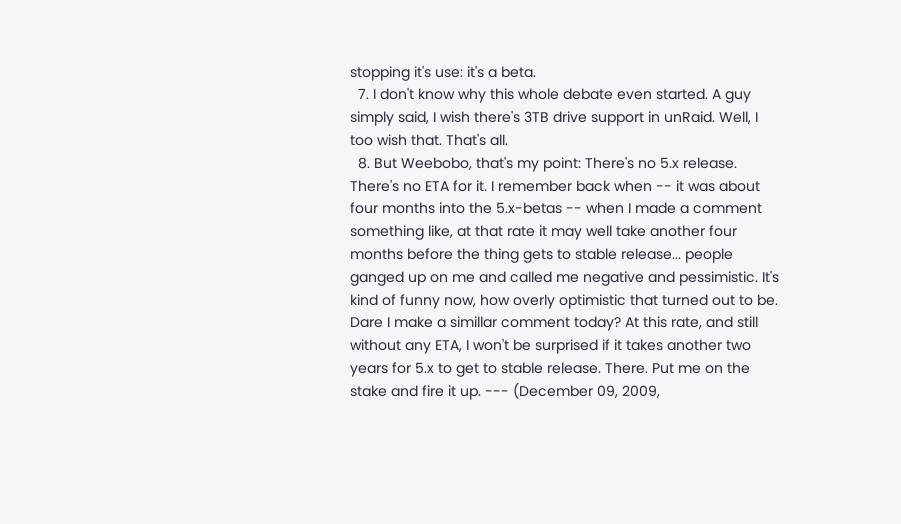stopping it's use: it's a beta.
  7. I don't know why this whole debate even started. A guy simply said, I wish there's 3TB drive support in unRaid. Well, I too wish that. That's all.
  8. But Weebobo, that's my point: There's no 5.x release. There's no ETA for it. I remember back when -- it was about four months into the 5.x-betas -- when I made a comment something like, at that rate it may well take another four months before the thing gets to stable release... people ganged up on me and called me negative and pessimistic. It's kind of funny now, how overly optimistic that turned out to be. Dare I make a simillar comment today? At this rate, and still without any ETA, I won't be surprised if it takes another two years for 5.x to get to stable release. There. Put me on the stake and fire it up. --- (December 09, 2009,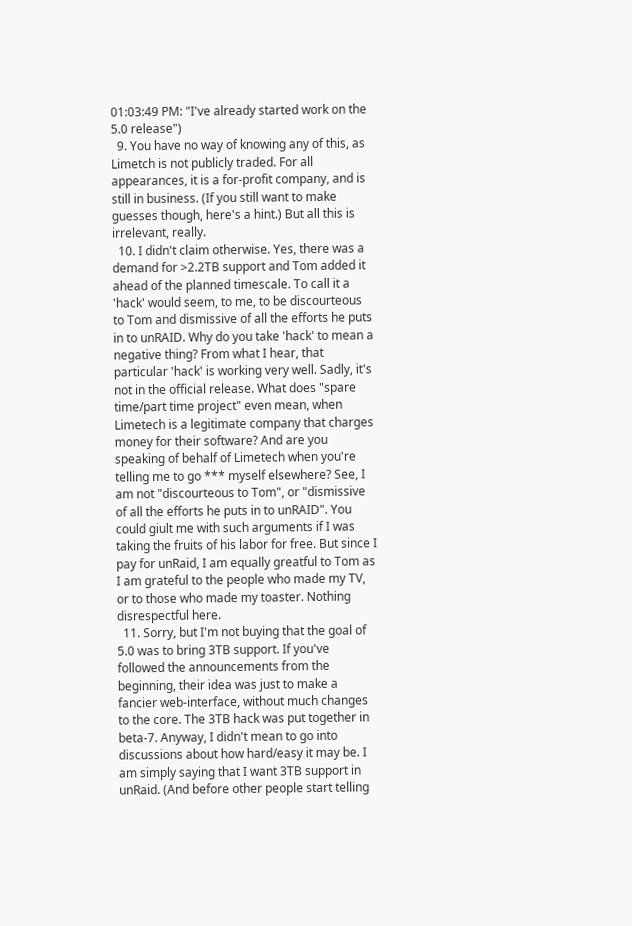01:03:49 PM: "I've already started work on the 5.0 release")
  9. You have no way of knowing any of this, as Limetch is not publicly traded. For all appearances, it is a for-profit company, and is still in business. (If you still want to make guesses though, here's a hint.) But all this is irrelevant, really.
  10. I didn't claim otherwise. Yes, there was a demand for >2.2TB support and Tom added it ahead of the planned timescale. To call it a 'hack' would seem, to me, to be discourteous to Tom and dismissive of all the efforts he puts in to unRAID. Why do you take 'hack' to mean a negative thing? From what I hear, that particular 'hack' is working very well. Sadly, it's not in the official release. What does "spare time/part time project" even mean, when Limetech is a legitimate company that charges money for their software? And are you speaking of behalf of Limetech when you're telling me to go *** myself elsewhere? See, I am not "discourteous to Tom", or "dismissive of all the efforts he puts in to unRAID". You could giult me with such arguments if I was taking the fruits of his labor for free. But since I pay for unRaid, I am equally greatful to Tom as I am grateful to the people who made my TV, or to those who made my toaster. Nothing disrespectful here.
  11. Sorry, but I'm not buying that the goal of 5.0 was to bring 3TB support. If you've followed the announcements from the beginning, their idea was just to make a fancier web-interface, without much changes to the core. The 3TB hack was put together in beta-7. Anyway, I didn't mean to go into discussions about how hard/easy it may be. I am simply saying that I want 3TB support in unRaid. (And before other people start telling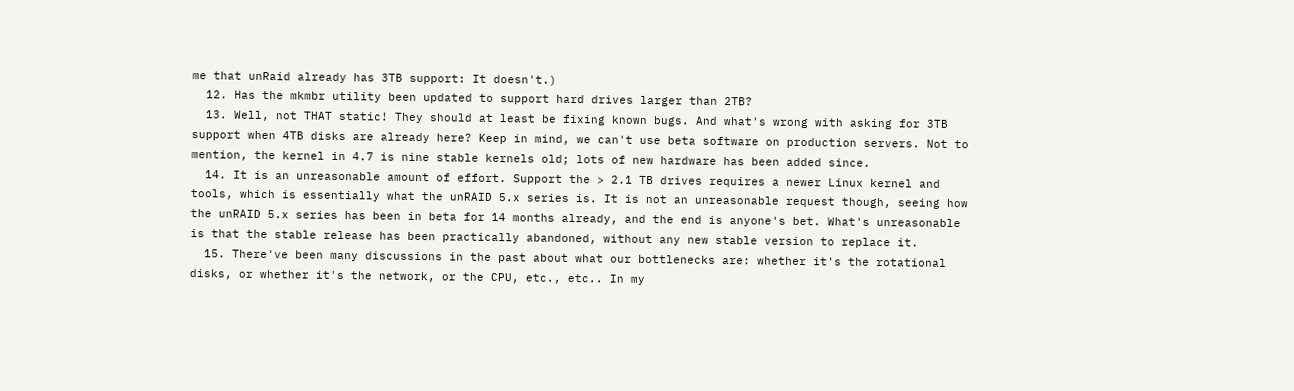me that unRaid already has 3TB support: It doesn't.)
  12. Has the mkmbr utility been updated to support hard drives larger than 2TB?
  13. Well, not THAT static! They should at least be fixing known bugs. And what's wrong with asking for 3TB support when 4TB disks are already here? Keep in mind, we can't use beta software on production servers. Not to mention, the kernel in 4.7 is nine stable kernels old; lots of new hardware has been added since.
  14. It is an unreasonable amount of effort. Support the > 2.1 TB drives requires a newer Linux kernel and tools, which is essentially what the unRAID 5.x series is. It is not an unreasonable request though, seeing how the unRAID 5.x series has been in beta for 14 months already, and the end is anyone's bet. What's unreasonable is that the stable release has been practically abandoned, without any new stable version to replace it.
  15. There've been many discussions in the past about what our bottlenecks are: whether it's the rotational disks, or whether it's the network, or the CPU, etc., etc.. In my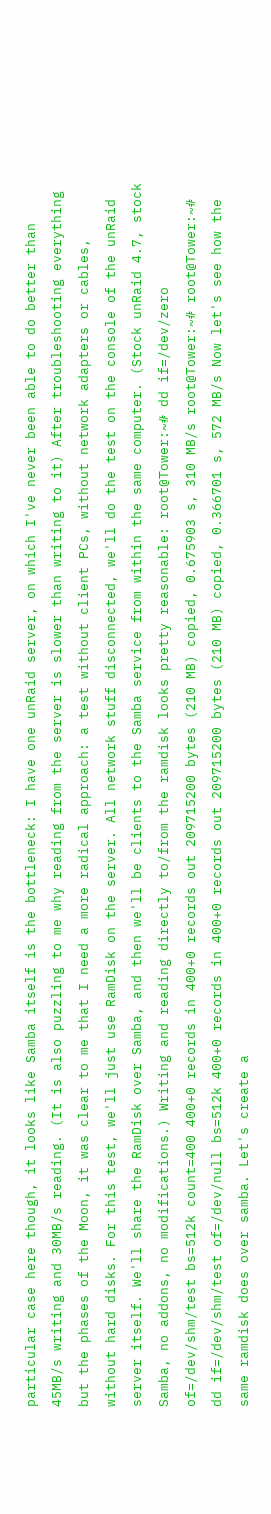particular case here though, it looks like Samba itself is the bottleneck: I have one unRaid server, on which I've never been able to do better than 45MB/s writing and 30MB/s reading. (It is also puzzling to me why reading from the server is slower than writing to it) After troubleshooting everything but the phases of the Moon, it was clear to me that I need a more radical approach: a test without client PCs, without network adapters or cables, without hard disks. For this test, we'll just use RamDisk on the server. All network stuff disconnected, we'll do the test on the console of the unRaid server itself. We'll share the RamDisk over Samba, and then we'll be clients to the Samba service from within the same computer. (Stock unRaid 4.7, stock Samba, no addons, no modifications.) Writing and reading directly to/from the ramdisk looks pretty reasonable: root@Tower:~# dd if=/dev/zero of=/dev/shm/test bs=512k count=400 400+0 records in 400+0 records out 209715200 bytes (210 MB) copied, 0.675903 s, 310 MB/s root@Tower:~# root@Tower:~# dd if=/dev/shm/test of=/dev/null bs=512k 400+0 records in 400+0 records out 209715200 bytes (210 MB) copied, 0.366701 s, 572 MB/s Now let's see how the same ramdisk does over samba. Let's create a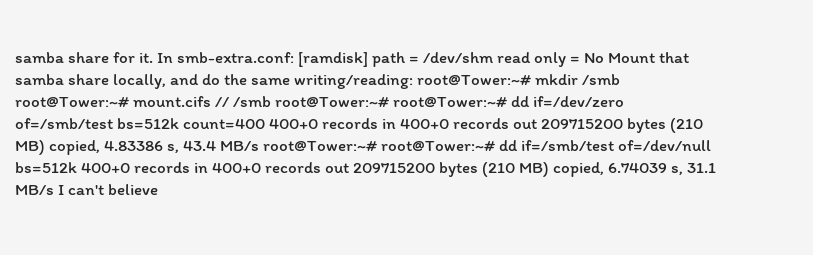samba share for it. In smb-extra.conf: [ramdisk] path = /dev/shm read only = No Mount that samba share locally, and do the same writing/reading: root@Tower:~# mkdir /smb root@Tower:~# mount.cifs // /smb root@Tower:~# root@Tower:~# dd if=/dev/zero of=/smb/test bs=512k count=400 400+0 records in 400+0 records out 209715200 bytes (210 MB) copied, 4.83386 s, 43.4 MB/s root@Tower:~# root@Tower:~# dd if=/smb/test of=/dev/null bs=512k 400+0 records in 400+0 records out 209715200 bytes (210 MB) copied, 6.74039 s, 31.1 MB/s I can't believe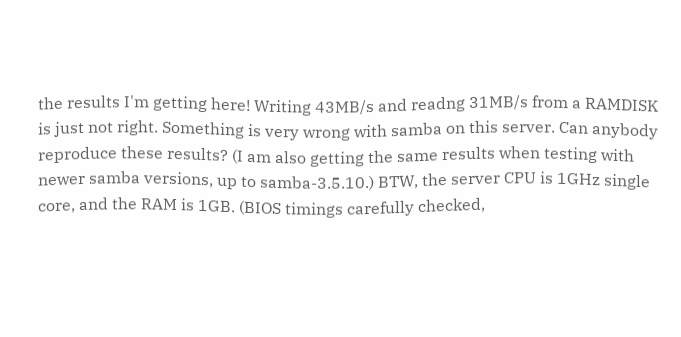the results I'm getting here! Writing 43MB/s and readng 31MB/s from a RAMDISK is just not right. Something is very wrong with samba on this server. Can anybody reproduce these results? (I am also getting the same results when testing with newer samba versions, up to samba-3.5.10.) BTW, the server CPU is 1GHz single core, and the RAM is 1GB. (BIOS timings carefully checked,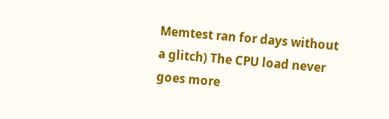Memtest ran for days without a glitch) The CPU load never goes more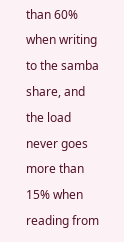than 60% when writing to the samba share, and the load never goes more than 15% when reading from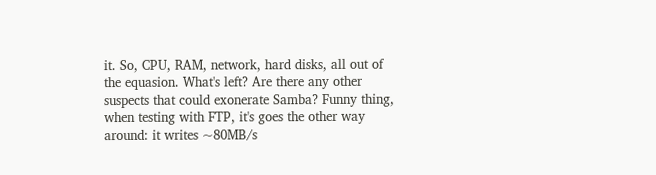it. So, CPU, RAM, network, hard disks, all out of the equasion. What's left? Are there any other suspects that could exonerate Samba? Funny thing, when testing with FTP, it's goes the other way around: it writes ~80MB/s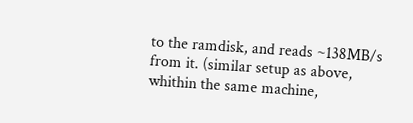to the ramdisk, and reads ~138MB/s from it. (similar setup as above, whithin the same machine,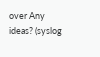over Any ideas? (syslog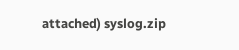attached) syslog.zip